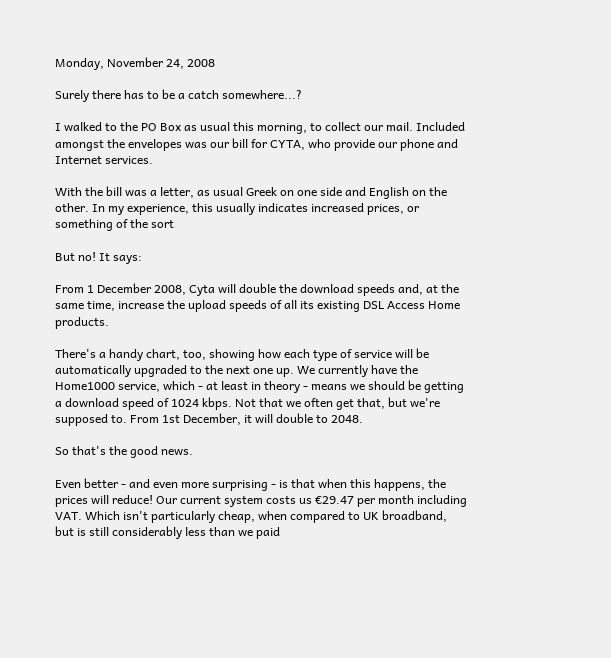Monday, November 24, 2008

Surely there has to be a catch somewhere...?

I walked to the PO Box as usual this morning, to collect our mail. Included amongst the envelopes was our bill for CYTA, who provide our phone and Internet services.

With the bill was a letter, as usual Greek on one side and English on the other. In my experience, this usually indicates increased prices, or something of the sort

But no! It says:

From 1 December 2008, Cyta will double the download speeds and, at the same time, increase the upload speeds of all its existing DSL Access Home products.

There's a handy chart, too, showing how each type of service will be automatically upgraded to the next one up. We currently have the Home1000 service, which - at least in theory - means we should be getting a download speed of 1024 kbps. Not that we often get that, but we're supposed to. From 1st December, it will double to 2048.

So that's the good news.

Even better - and even more surprising - is that when this happens, the prices will reduce! Our current system costs us €29.47 per month including VAT. Which isn't particularly cheap, when compared to UK broadband, but is still considerably less than we paid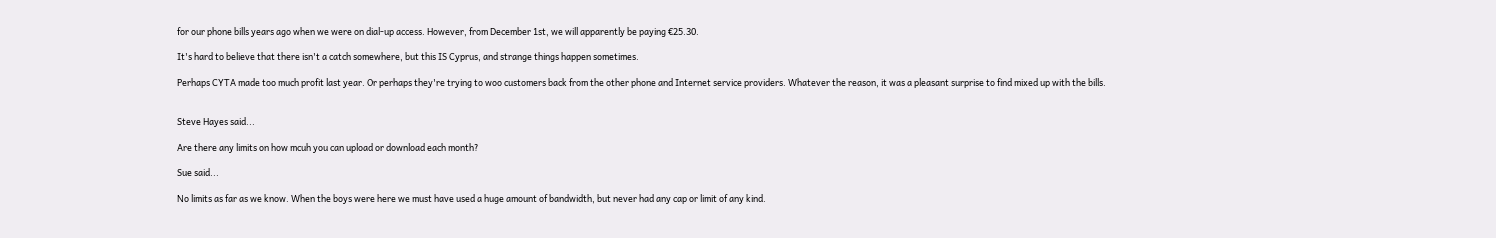for our phone bills years ago when we were on dial-up access. However, from December 1st, we will apparently be paying €25.30.

It's hard to believe that there isn't a catch somewhere, but this IS Cyprus, and strange things happen sometimes.

Perhaps CYTA made too much profit last year. Or perhaps they're trying to woo customers back from the other phone and Internet service providers. Whatever the reason, it was a pleasant surprise to find mixed up with the bills.


Steve Hayes said...

Are there any limits on how mcuh you can upload or download each month?

Sue said...

No limits as far as we know. When the boys were here we must have used a huge amount of bandwidth, but never had any cap or limit of any kind.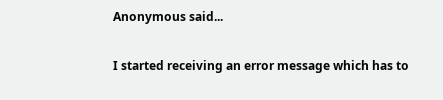Anonymous said...

I started receiving an error message which has to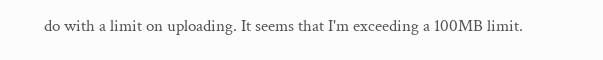do with a limit on uploading. It seems that I'm exceeding a 100MB limit.